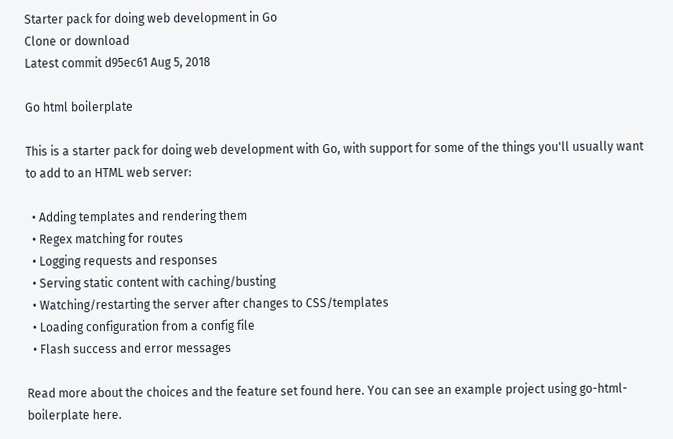Starter pack for doing web development in Go
Clone or download
Latest commit d95ec61 Aug 5, 2018

Go html boilerplate

This is a starter pack for doing web development with Go, with support for some of the things you'll usually want to add to an HTML web server:

  • Adding templates and rendering them
  • Regex matching for routes
  • Logging requests and responses
  • Serving static content with caching/busting
  • Watching/restarting the server after changes to CSS/templates
  • Loading configuration from a config file
  • Flash success and error messages

Read more about the choices and the feature set found here. You can see an example project using go-html-boilerplate here.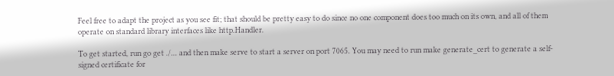Feel free to adapt the project as you see fit; that should be pretty easy to do since no one component does too much on its own, and all of them operate on standard library interfaces like http.Handler.

To get started, run go get ./... and then make serve to start a server on port 7065. You may need to run make generate_cert to generate a self-signed certificate for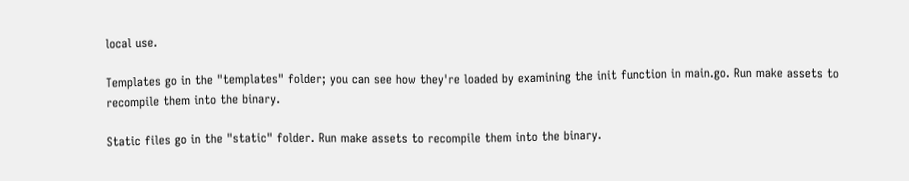local use.

Templates go in the "templates" folder; you can see how they're loaded by examining the init function in main.go. Run make assets to recompile them into the binary.

Static files go in the "static" folder. Run make assets to recompile them into the binary.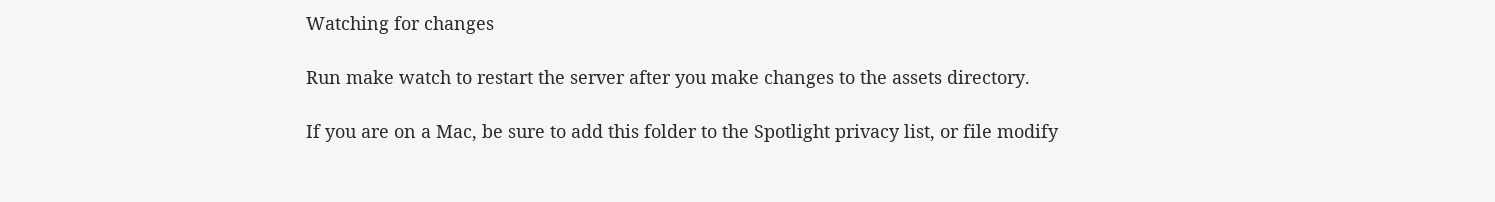Watching for changes

Run make watch to restart the server after you make changes to the assets directory.

If you are on a Mac, be sure to add this folder to the Spotlight privacy list, or file modify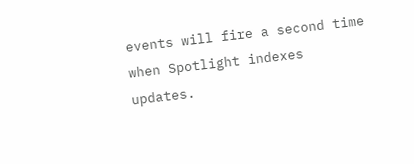events will fire a second time when Spotlight indexes updates.